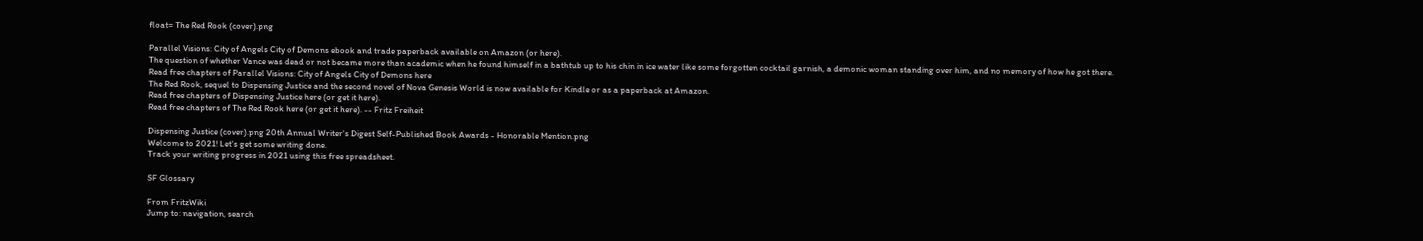float= The Red Rook (cover).png

Parallel Visions: City of Angels City of Demons ebook and trade paperback available on Amazon (or here).
The question of whether Vance was dead or not became more than academic when he found himself in a bathtub up to his chin in ice water like some forgotten cocktail garnish, a demonic woman standing over him, and no memory of how he got there.
Read free chapters of Parallel Visions: City of Angels City of Demons here
The Red Rook, sequel to Dispensing Justice and the second novel of Nova Genesis World is now available for Kindle or as a paperback at Amazon.
Read free chapters of Dispensing Justice here (or get it here).
Read free chapters of The Red Rook here (or get it here). -- Fritz Freiheit

Dispensing Justice (cover).png 20th Annual Writer's Digest Self-Published Book Awards - Honorable Mention.png
Welcome to 2021! Let's get some writing done.
Track your writing progress in 2021 using this free spreadsheet.

SF Glossary

From FritzWiki
Jump to: navigation, search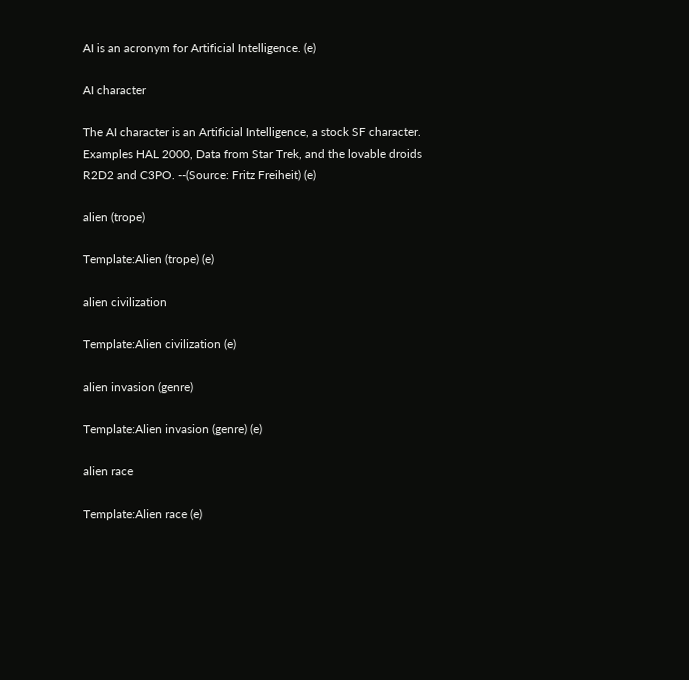AI is an acronym for Artificial Intelligence. (e)

AI character

The AI character is an Artificial Intelligence, a stock SF character. Examples HAL 2000, Data from Star Trek, and the lovable droids R2D2 and C3PO. --(Source: Fritz Freiheit) (e)

alien (trope)

Template:Alien (trope) (e)

alien civilization

Template:Alien civilization (e)

alien invasion (genre)

Template:Alien invasion (genre) (e)

alien race

Template:Alien race (e)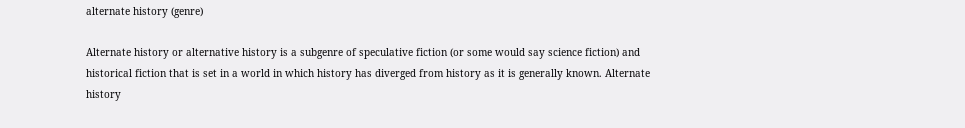alternate history (genre)

Alternate history or alternative history is a subgenre of speculative fiction (or some would say science fiction) and historical fiction that is set in a world in which history has diverged from history as it is generally known. Alternate history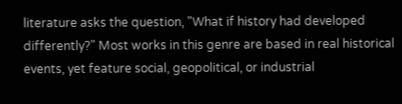literature asks the question, "What if history had developed differently?" Most works in this genre are based in real historical events, yet feature social, geopolitical, or industrial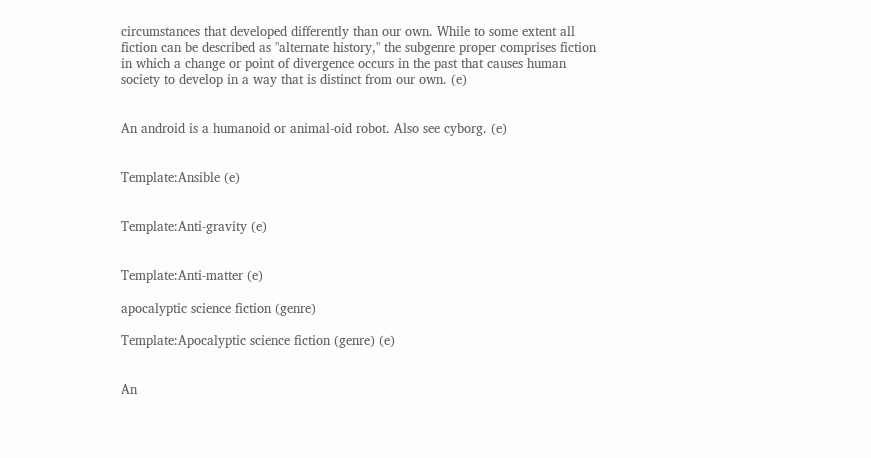circumstances that developed differently than our own. While to some extent all fiction can be described as "alternate history," the subgenre proper comprises fiction in which a change or point of divergence occurs in the past that causes human society to develop in a way that is distinct from our own. (e)


An android is a humanoid or animal-oid robot. Also see cyborg. (e)


Template:Ansible (e)


Template:Anti-gravity (e)


Template:Anti-matter (e)

apocalyptic science fiction (genre)

Template:Apocalyptic science fiction (genre) (e)


An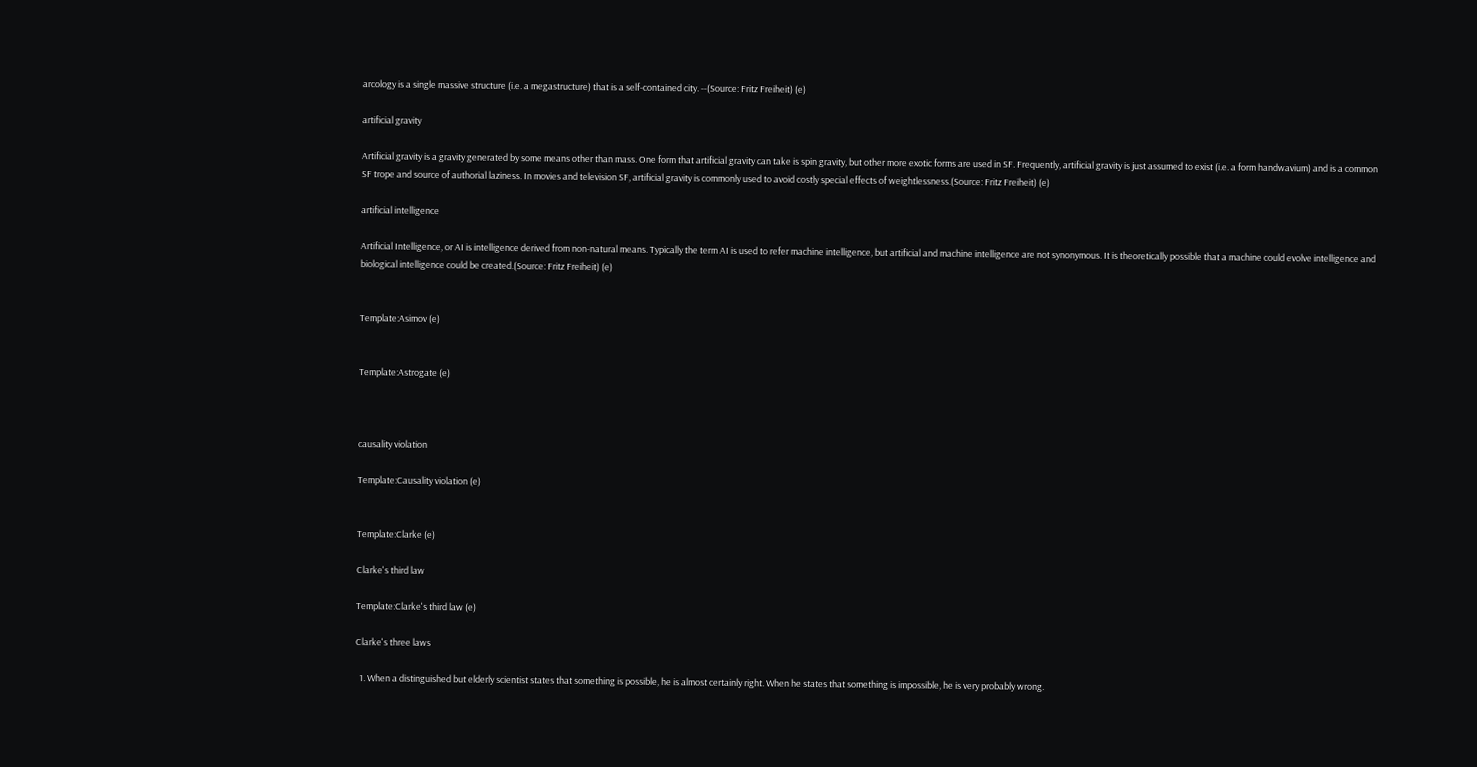arcology is a single massive structure (i.e. a megastructure) that is a self-contained city. --(Source: Fritz Freiheit) (e)

artificial gravity

Artificial gravity is a gravity generated by some means other than mass. One form that artificial gravity can take is spin gravity, but other more exotic forms are used in SF. Frequently, artificial gravity is just assumed to exist (i.e. a form handwavium) and is a common SF trope and source of authorial laziness. In movies and television SF, artificial gravity is commonly used to avoid costly special effects of weightlessness.(Source: Fritz Freiheit) (e)

artificial intelligence

Artificial Intelligence, or AI is intelligence derived from non-natural means. Typically the term AI is used to refer machine intelligence, but artificial and machine intelligence are not synonymous. It is theoretically possible that a machine could evolve intelligence and biological intelligence could be created.(Source: Fritz Freiheit) (e)


Template:Asimov (e)


Template:Astrogate (e)



causality violation

Template:Causality violation (e)


Template:Clarke (e)

Clarke's third law

Template:Clarke's third law (e)

Clarke's three laws

  1. When a distinguished but elderly scientist states that something is possible, he is almost certainly right. When he states that something is impossible, he is very probably wrong.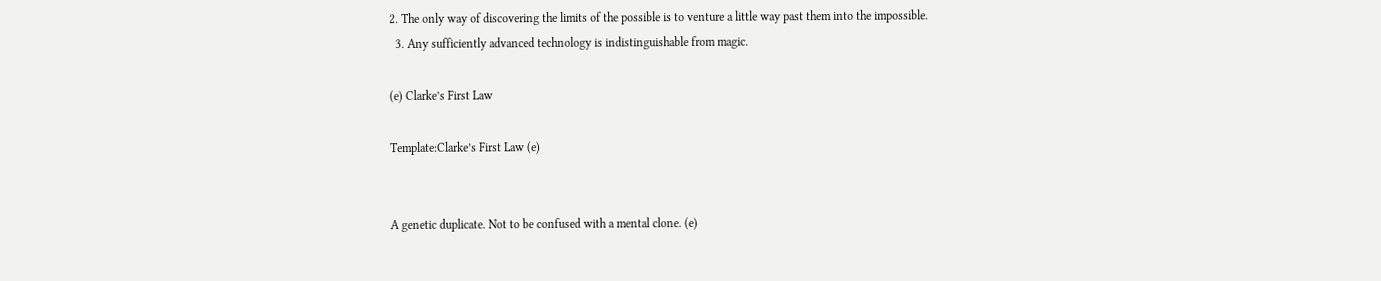2. The only way of discovering the limits of the possible is to venture a little way past them into the impossible.
  3. Any sufficiently advanced technology is indistinguishable from magic.

(e) Clarke’s First Law

Template:Clarke’s First Law (e)


A genetic duplicate. Not to be confused with a mental clone. (e)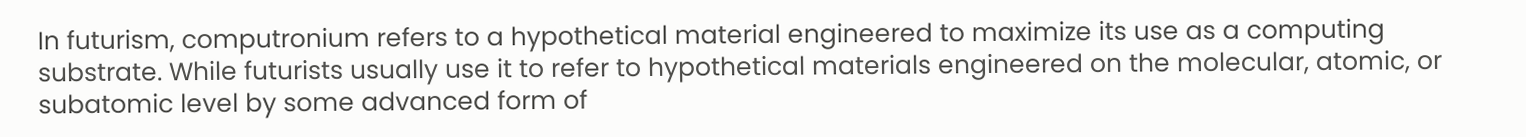In futurism, computronium refers to a hypothetical material engineered to maximize its use as a computing substrate. While futurists usually use it to refer to hypothetical materials engineered on the molecular, atomic, or subatomic level by some advanced form of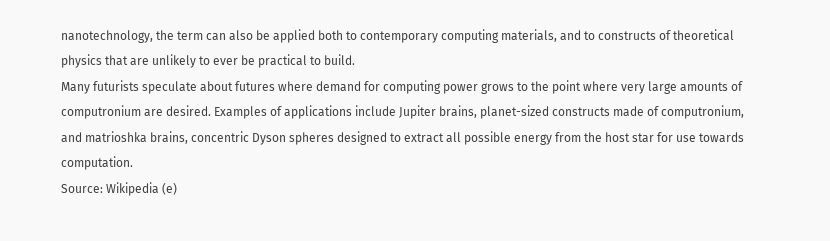nanotechnology, the term can also be applied both to contemporary computing materials, and to constructs of theoretical physics that are unlikely to ever be practical to build.
Many futurists speculate about futures where demand for computing power grows to the point where very large amounts of computronium are desired. Examples of applications include Jupiter brains, planet-sized constructs made of computronium, and matrioshka brains, concentric Dyson spheres designed to extract all possible energy from the host star for use towards computation.
Source: Wikipedia (e)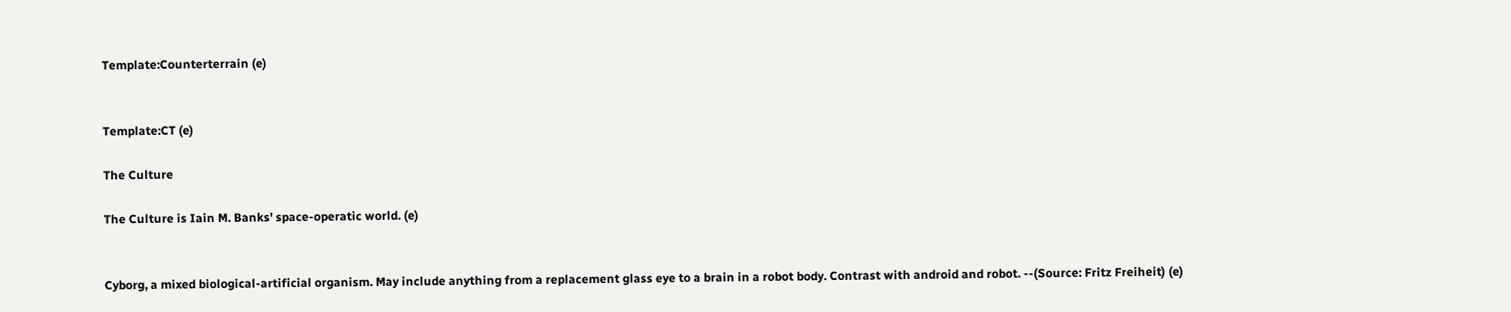Template:Counterterrain (e)


Template:CT (e)

The Culture

The Culture is Iain M. Banks' space-operatic world. (e)


Cyborg, a mixed biological-artificial organism. May include anything from a replacement glass eye to a brain in a robot body. Contrast with android and robot. --(Source: Fritz Freiheit) (e)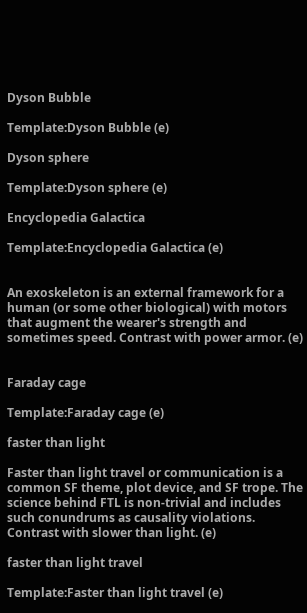Dyson Bubble

Template:Dyson Bubble (e)

Dyson sphere

Template:Dyson sphere (e)

Encyclopedia Galactica

Template:Encyclopedia Galactica (e)


An exoskeleton is an external framework for a human (or some other biological) with motors that augment the wearer's strength and sometimes speed. Contrast with power armor. (e)


Faraday cage

Template:Faraday cage (e)

faster than light

Faster than light travel or communication is a common SF theme, plot device, and SF trope. The science behind FTL is non-trivial and includes such conundrums as causality violations. Contrast with slower than light. (e)

faster than light travel

Template:Faster than light travel (e)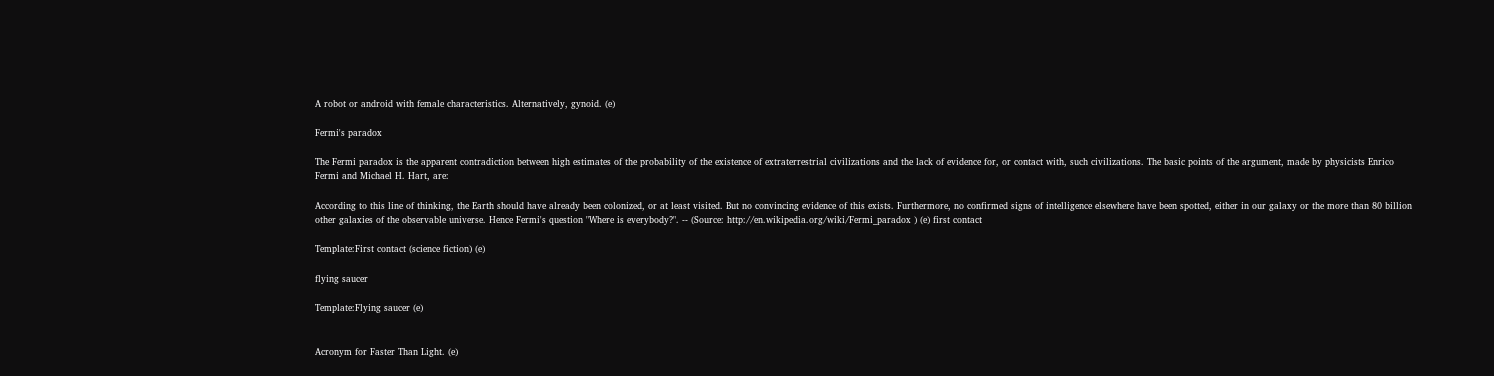A robot or android with female characteristics. Alternatively, gynoid. (e)

Fermi's paradox

The Fermi paradox is the apparent contradiction between high estimates of the probability of the existence of extraterrestrial civilizations and the lack of evidence for, or contact with, such civilizations. The basic points of the argument, made by physicists Enrico Fermi and Michael H. Hart, are:

According to this line of thinking, the Earth should have already been colonized, or at least visited. But no convincing evidence of this exists. Furthermore, no confirmed signs of intelligence elsewhere have been spotted, either in our galaxy or the more than 80 billion other galaxies of the observable universe. Hence Fermi's question "Where is everybody?". -- (Source: http://en.wikipedia.org/wiki/Fermi_paradox ) (e) first contact

Template:First contact (science fiction) (e)

flying saucer

Template:Flying saucer (e)


Acronym for Faster Than Light. (e)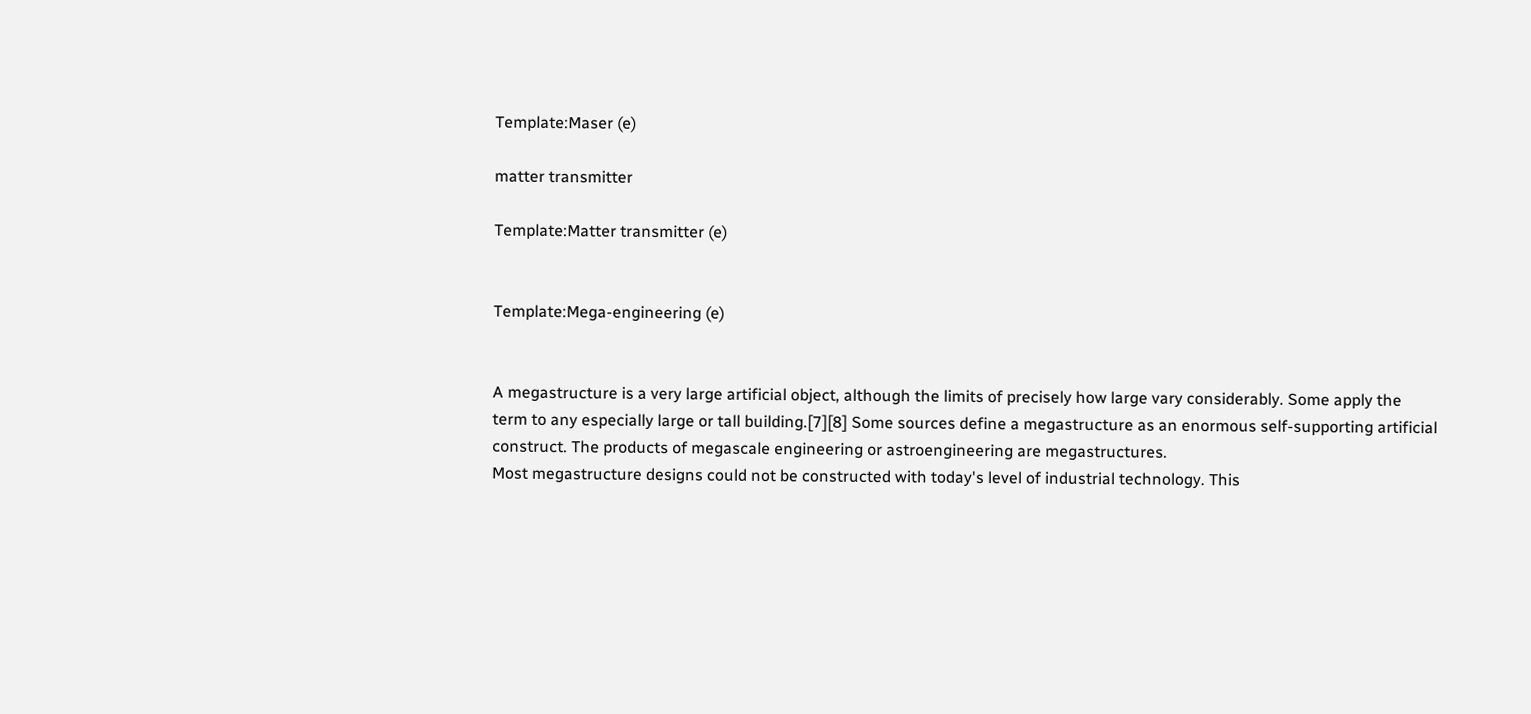Template:Maser (e)

matter transmitter

Template:Matter transmitter (e)


Template:Mega-engineering (e)


A megastructure is a very large artificial object, although the limits of precisely how large vary considerably. Some apply the term to any especially large or tall building.[7][8] Some sources define a megastructure as an enormous self-supporting artificial construct. The products of megascale engineering or astroengineering are megastructures.
Most megastructure designs could not be constructed with today's level of industrial technology. This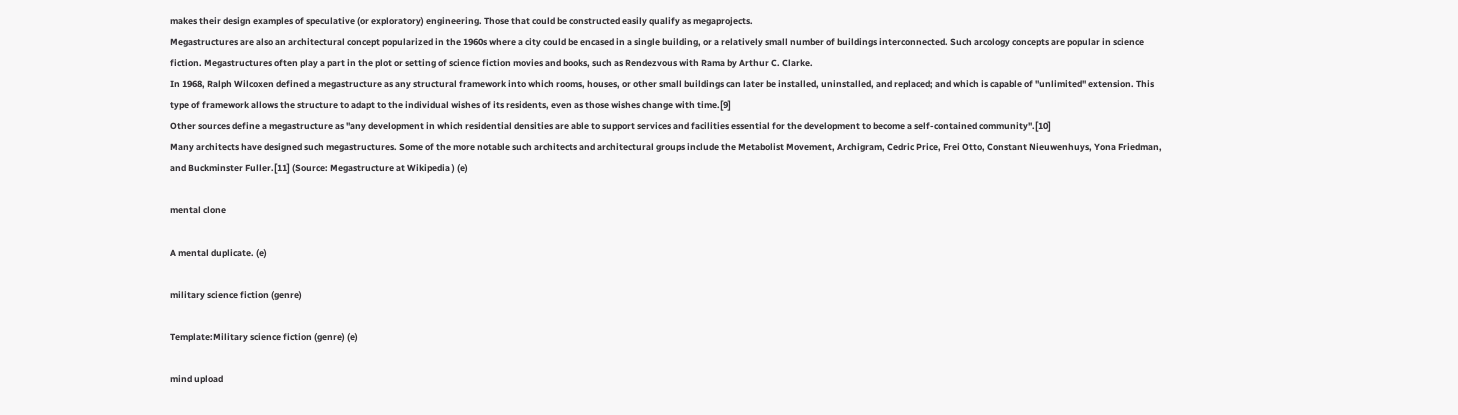makes their design examples of speculative (or exploratory) engineering. Those that could be constructed easily qualify as megaprojects.
Megastructures are also an architectural concept popularized in the 1960s where a city could be encased in a single building, or a relatively small number of buildings interconnected. Such arcology concepts are popular in science fiction. Megastructures often play a part in the plot or setting of science fiction movies and books, such as Rendezvous with Rama by Arthur C. Clarke.
In 1968, Ralph Wilcoxen defined a megastructure as any structural framework into which rooms, houses, or other small buildings can later be installed, uninstalled, and replaced; and which is capable of "unlimited" extension. This type of framework allows the structure to adapt to the individual wishes of its residents, even as those wishes change with time.[9]
Other sources define a megastructure as "any development in which residential densities are able to support services and facilities essential for the development to become a self-contained community".[10]
Many architects have designed such megastructures. Some of the more notable such architects and architectural groups include the Metabolist Movement, Archigram, Cedric Price, Frei Otto, Constant Nieuwenhuys, Yona Friedman, and Buckminster Fuller.[11] (Source: Megastructure at Wikipedia ) (e)

mental clone

A mental duplicate. (e)

military science fiction (genre)

Template:Military science fiction (genre) (e)

mind upload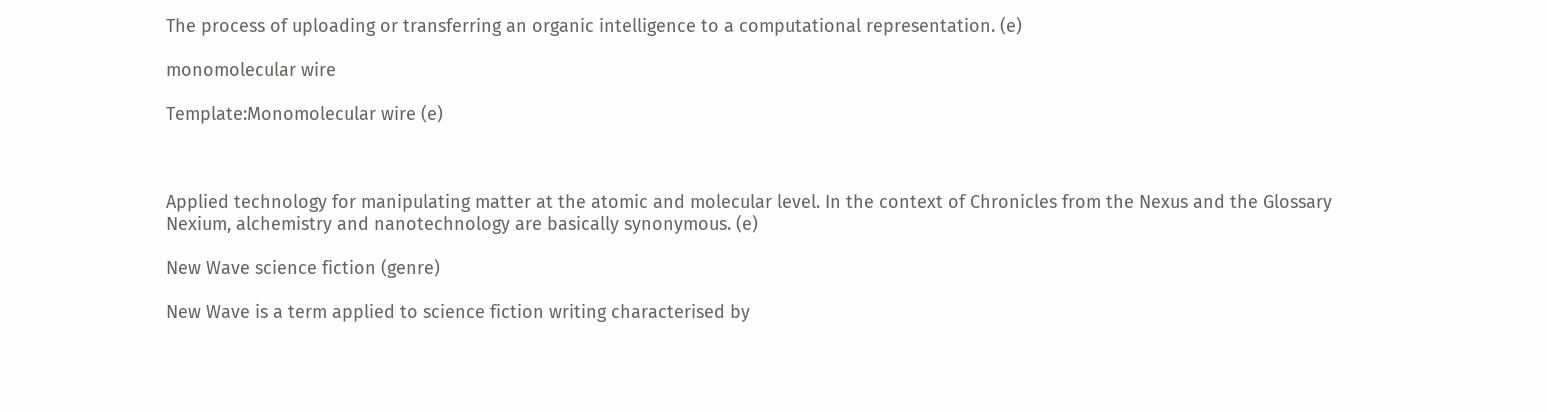The process of uploading or transferring an organic intelligence to a computational representation. (e)

monomolecular wire

Template:Monomolecular wire (e)



Applied technology for manipulating matter at the atomic and molecular level. In the context of Chronicles from the Nexus and the Glossary Nexium, alchemistry and nanotechnology are basically synonymous. (e)

New Wave science fiction (genre)

New Wave is a term applied to science fiction writing characterised by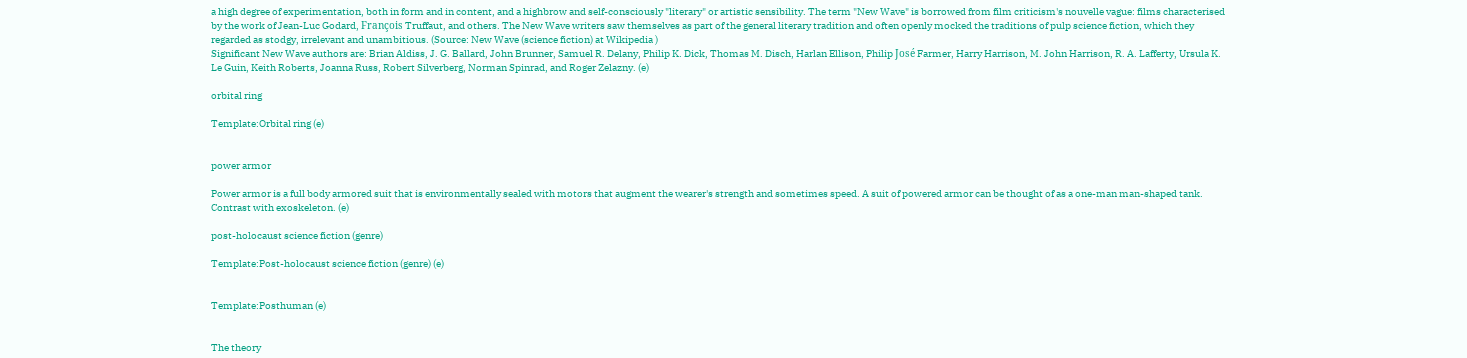a high degree of experimentation, both in form and in content, and a highbrow and self-consciously "literary" or artistic sensibility. The term "New Wave" is borrowed from film criticism's nouvelle vague: films characterised by the work of Jean-Luc Godard, François Truffaut, and others. The New Wave writers saw themselves as part of the general literary tradition and often openly mocked the traditions of pulp science fiction, which they regarded as stodgy, irrelevant and unambitious. (Source: New Wave (science fiction) at Wikipedia )
Significant New Wave authors are: Brian Aldiss, J. G. Ballard, John Brunner, Samuel R. Delany, Philip K. Dick, Thomas M. Disch, Harlan Ellison, Philip José Farmer, Harry Harrison, M. John Harrison, R. A. Lafferty, Ursula K. Le Guin, Keith Roberts, Joanna Russ, Robert Silverberg, Norman Spinrad, and Roger Zelazny. (e)

orbital ring

Template:Orbital ring (e)


power armor

Power armor is a full body armored suit that is environmentally sealed with motors that augment the wearer's strength and sometimes speed. A suit of powered armor can be thought of as a one-man man-shaped tank. Contrast with exoskeleton. (e)

post-holocaust science fiction (genre)

Template:Post-holocaust science fiction (genre) (e)


Template:Posthuman (e)


The theory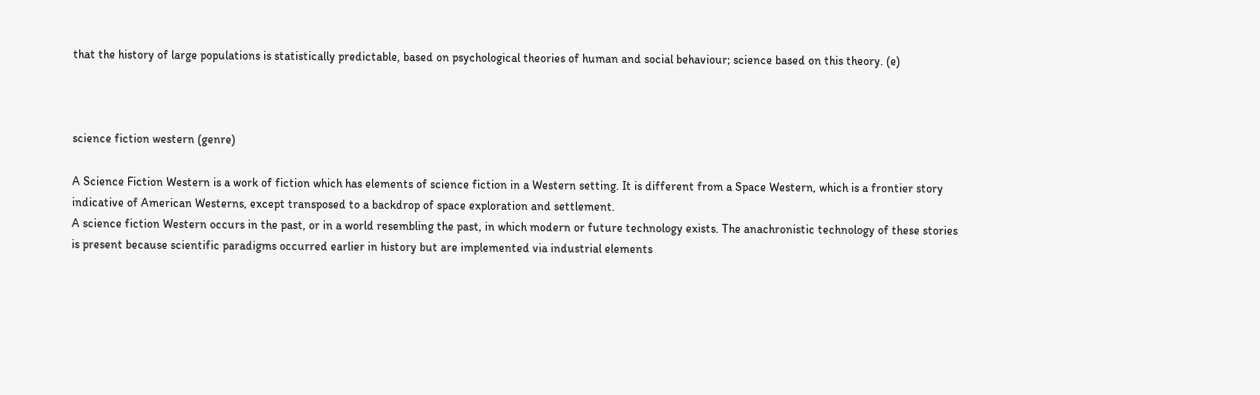that the history of large populations is statistically predictable, based on psychological theories of human and social behaviour; science based on this theory. (e)



science fiction western (genre)

A Science Fiction Western is a work of fiction which has elements of science fiction in a Western setting. It is different from a Space Western, which is a frontier story indicative of American Westerns, except transposed to a backdrop of space exploration and settlement.
A science fiction Western occurs in the past, or in a world resembling the past, in which modern or future technology exists. The anachronistic technology of these stories is present because scientific paradigms occurred earlier in history but are implemented via industrial elements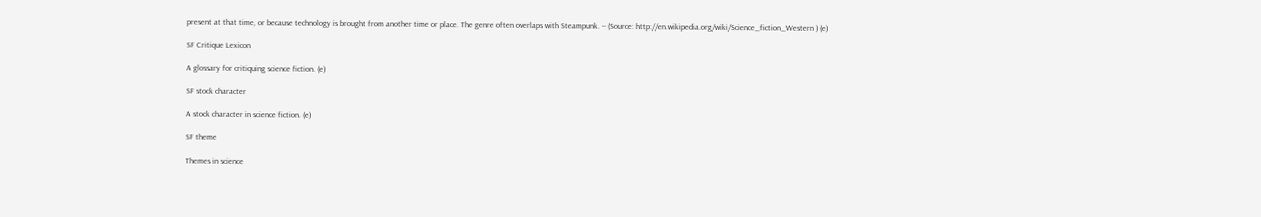present at that time, or because technology is brought from another time or place. The genre often overlaps with Steampunk. -- (Source: http://en.wikipedia.org/wiki/Science_fiction_Western ) (e)

SF Critique Lexicon

A glossary for critiquing science fiction. (e)

SF stock character

A stock character in science fiction. (e)

SF theme

Themes in science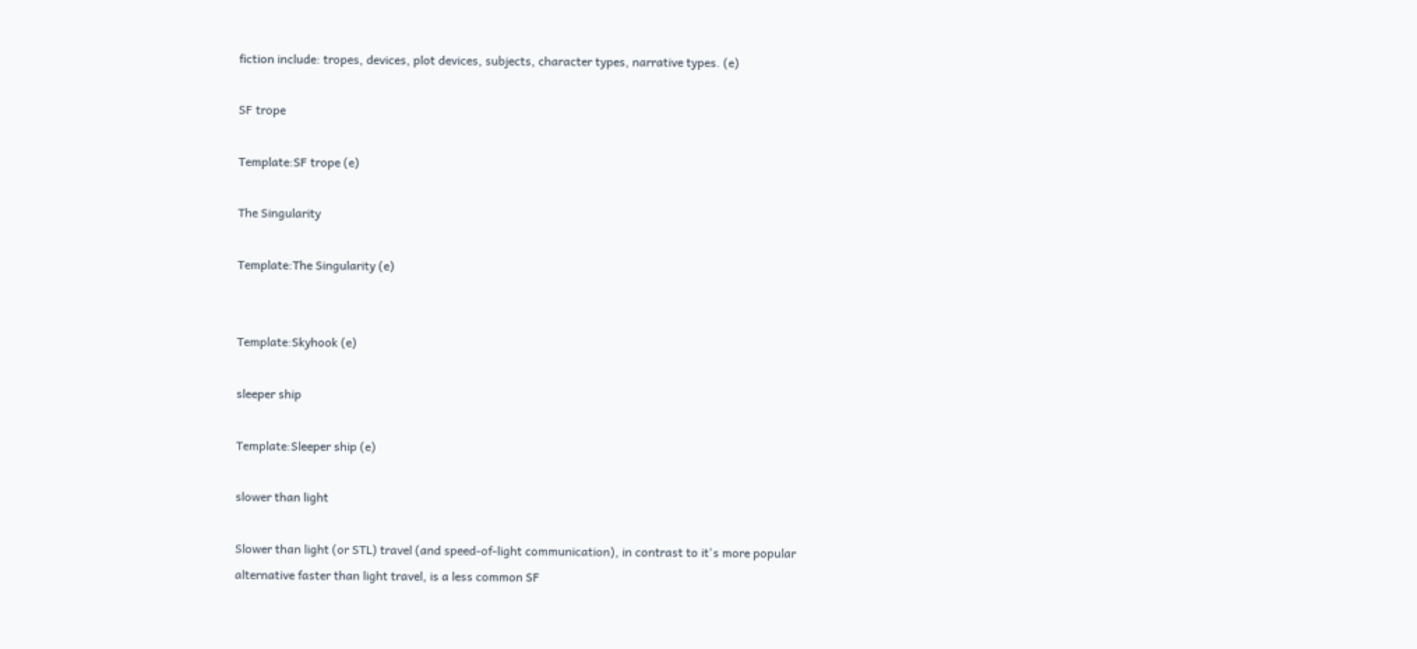fiction include: tropes, devices, plot devices, subjects, character types, narrative types. (e)

SF trope

Template:SF trope (e)

The Singularity

Template:The Singularity (e)


Template:Skyhook (e)

sleeper ship

Template:Sleeper ship (e)

slower than light

Slower than light (or STL) travel (and speed-of-light communication), in contrast to it's more popular alternative faster than light travel, is a less common SF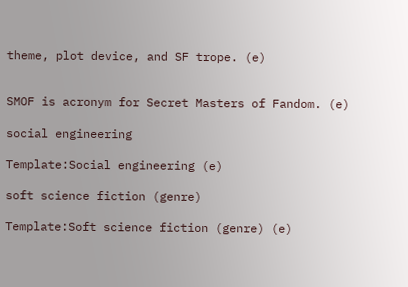theme, plot device, and SF trope. (e)


SMOF is acronym for Secret Masters of Fandom. (e)

social engineering

Template:Social engineering (e)

soft science fiction (genre)

Template:Soft science fiction (genre) (e)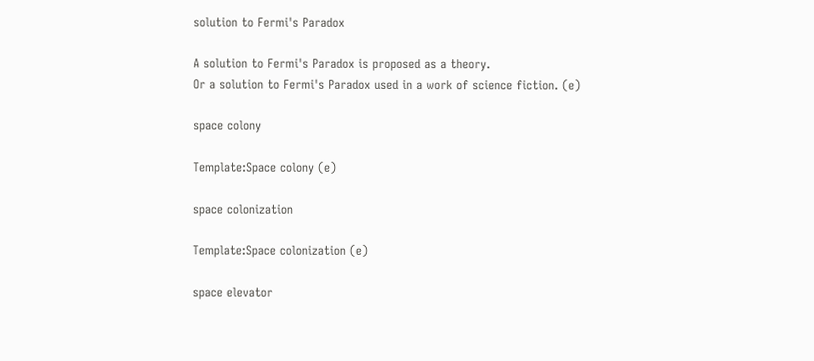solution to Fermi's Paradox

A solution to Fermi's Paradox is proposed as a theory.
Or a solution to Fermi's Paradox used in a work of science fiction. (e)

space colony

Template:Space colony (e)

space colonization

Template:Space colonization (e)

space elevator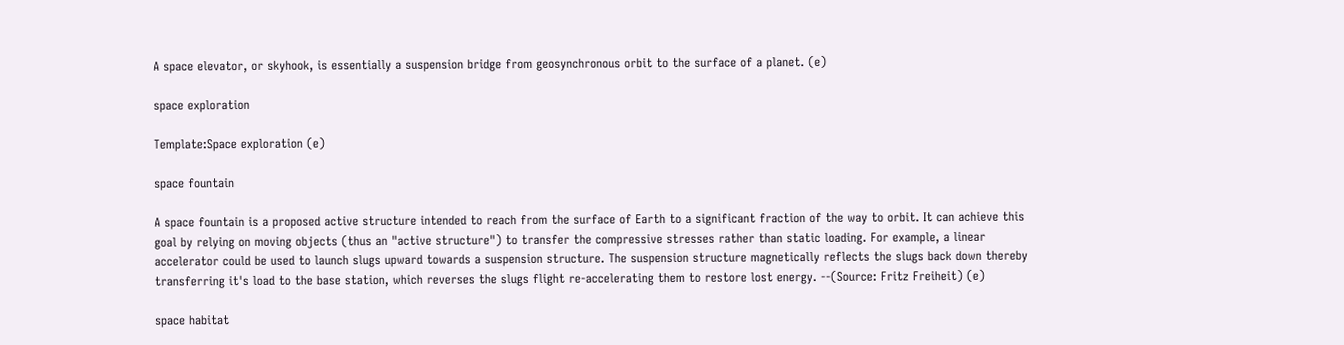A space elevator, or skyhook, is essentially a suspension bridge from geosynchronous orbit to the surface of a planet. (e)

space exploration

Template:Space exploration (e)

space fountain

A space fountain is a proposed active structure intended to reach from the surface of Earth to a significant fraction of the way to orbit. It can achieve this goal by relying on moving objects (thus an "active structure") to transfer the compressive stresses rather than static loading. For example, a linear accelerator could be used to launch slugs upward towards a suspension structure. The suspension structure magnetically reflects the slugs back down thereby transferring it's load to the base station, which reverses the slugs flight re-accelerating them to restore lost energy. --(Source: Fritz Freiheit) (e)

space habitat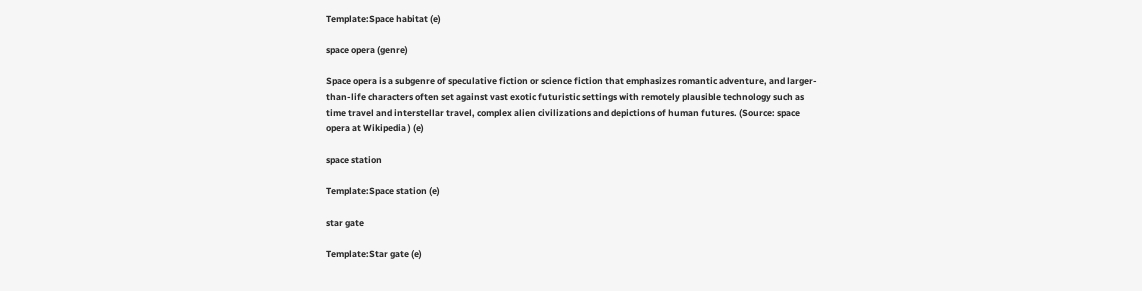Template:Space habitat (e)

space opera (genre)

Space opera is a subgenre of speculative fiction or science fiction that emphasizes romantic adventure, and larger-than-life characters often set against vast exotic futuristic settings with remotely plausible technology such as time travel and interstellar travel, complex alien civilizations and depictions of human futures. (Source: space opera at Wikipedia ) (e)

space station

Template:Space station (e)

star gate

Template:Star gate (e)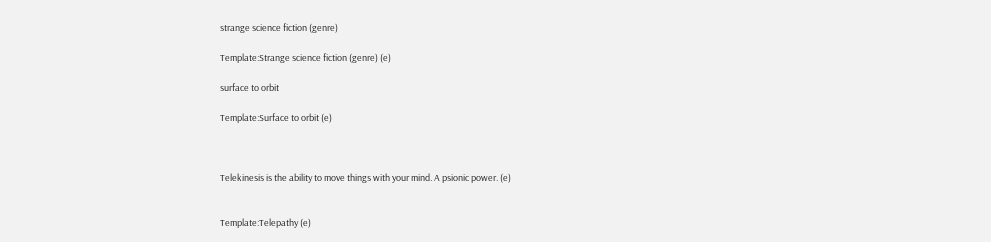strange science fiction (genre)

Template:Strange science fiction (genre) (e)

surface to orbit

Template:Surface to orbit (e)



Telekinesis is the ability to move things with your mind. A psionic power. (e)


Template:Telepathy (e)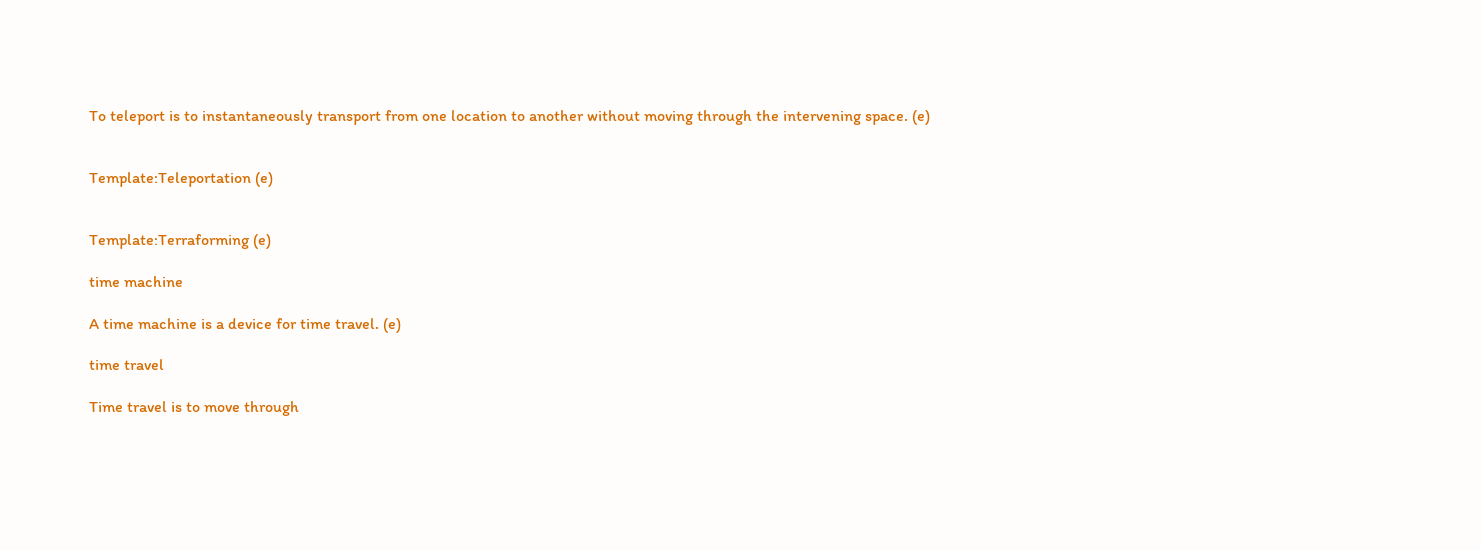To teleport is to instantaneously transport from one location to another without moving through the intervening space. (e)


Template:Teleportation (e)


Template:Terraforming (e)

time machine

A time machine is a device for time travel. (e)

time travel

Time travel is to move through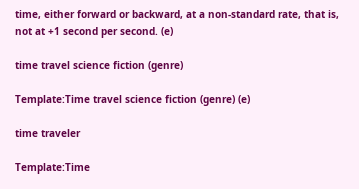time, either forward or backward, at a non-standard rate, that is, not at +1 second per second. (e)

time travel science fiction (genre)

Template:Time travel science fiction (genre) (e)

time traveler

Template:Time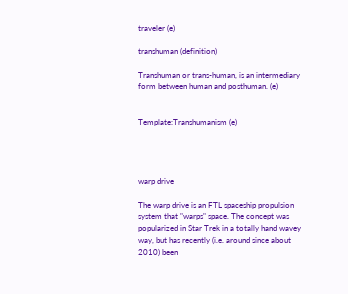traveler (e)

transhuman (definition)

Transhuman or trans-human, is an intermediary form between human and posthuman. (e)


Template:Transhumanism (e)




warp drive

The warp drive is an FTL spaceship propulsion system that "warps" space. The concept was popularized in Star Trek in a totally hand wavey way, but has recently (i.e. around since about 2010) been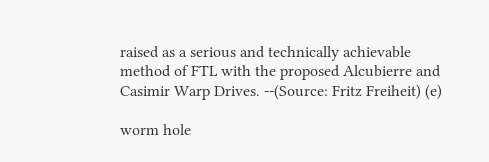raised as a serious and technically achievable method of FTL with the proposed Alcubierre and Casimir Warp Drives. --(Source: Fritz Freiheit) (e)

worm hole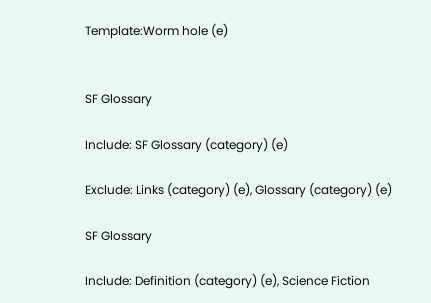Template:Worm hole (e)


SF Glossary

Include: SF Glossary (category) (e)

Exclude: Links (category) (e), Glossary (category) (e)

SF Glossary

Include: Definition (category) (e), Science Fiction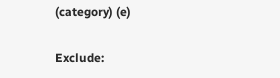(category) (e)

Exclude: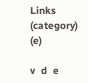Links (category) (e)

v  d  e